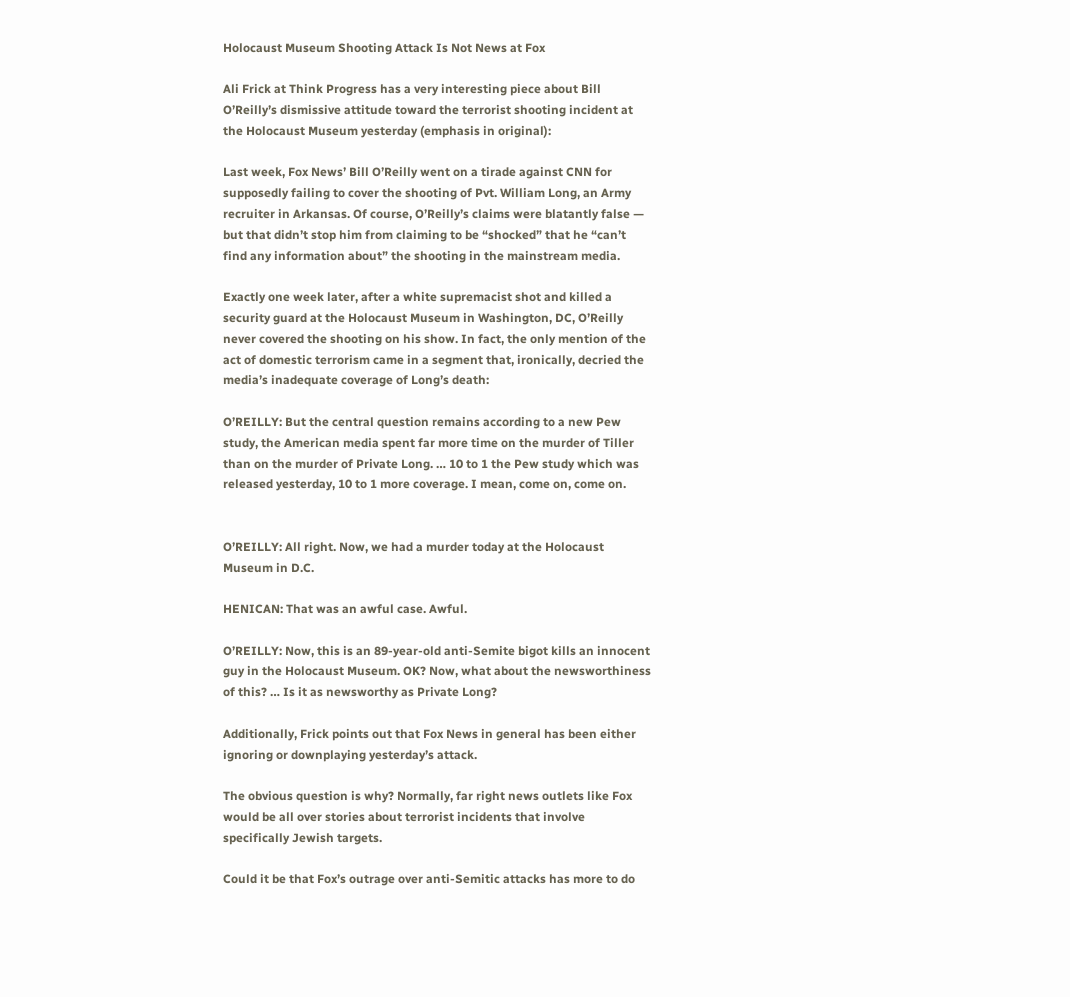Holocaust Museum Shooting Attack Is Not News at Fox

Ali Frick at Think Progress has a very interesting piece about Bill O’Reilly’s dismissive attitude toward the terrorist shooting incident at the Holocaust Museum yesterday (emphasis in original):

Last week, Fox News’ Bill O’Reilly went on a tirade against CNN for supposedly failing to cover the shooting of Pvt. William Long, an Army recruiter in Arkansas. Of course, O’Reilly’s claims were blatantly false — but that didn’t stop him from claiming to be “shocked” that he “can’t find any information about” the shooting in the mainstream media.

Exactly one week later, after a white supremacist shot and killed a security guard at the Holocaust Museum in Washington, DC, O’Reilly never covered the shooting on his show. In fact, the only mention of the act of domestic terrorism came in a segment that, ironically, decried the media’s inadequate coverage of Long’s death:

O’REILLY: But the central question remains according to a new Pew study, the American media spent far more time on the murder of Tiller than on the murder of Private Long. … 10 to 1 the Pew study which was released yesterday, 10 to 1 more coverage. I mean, come on, come on.


O’REILLY: All right. Now, we had a murder today at the Holocaust Museum in D.C.

HENICAN: That was an awful case. Awful.

O’REILLY: Now, this is an 89-year-old anti-Semite bigot kills an innocent guy in the Holocaust Museum. OK? Now, what about the newsworthiness of this? … Is it as newsworthy as Private Long?

Additionally, Frick points out that Fox News in general has been either ignoring or downplaying yesterday’s attack.

The obvious question is why? Normally, far right news outlets like Fox would be all over stories about terrorist incidents that involve specifically Jewish targets.

Could it be that Fox’s outrage over anti-Semitic attacks has more to do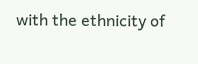with the ethnicity of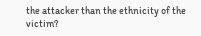the attacker than the ethnicity of the victim?